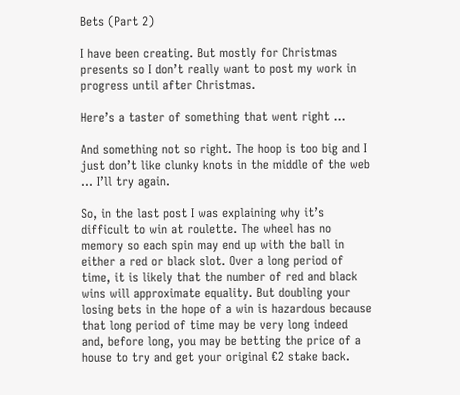Bets (Part 2)

I have been creating. But mostly for Christmas presents so I don’t really want to post my work in progress until after Christmas.

Here’s a taster of something that went right …

And something not so right. The hoop is too big and I just don’t like clunky knots in the middle of the web … I’ll try again.

So, in the last post I was explaining why it’s difficult to win at roulette. The wheel has no memory so each spin may end up with the ball in either a red or black slot. Over a long period of time, it is likely that the number of red and black wins will approximate equality. But doubling your losing bets in the hope of a win is hazardous because that long period of time may be very long indeed and, before long, you may be betting the price of a house to try and get your original €2 stake back.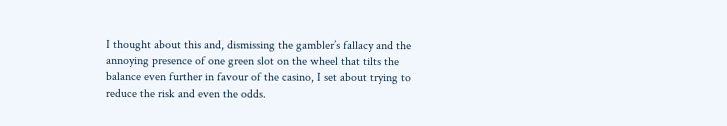I thought about this and, dismissing the gambler’s fallacy and the annoying presence of one green slot on the wheel that tilts the balance even further in favour of the casino, I set about trying to reduce the risk and even the odds.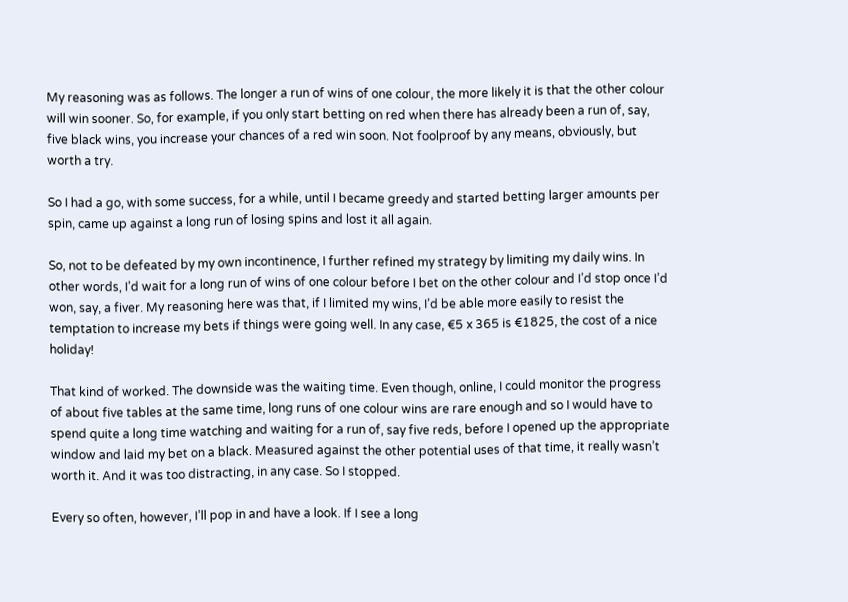My reasoning was as follows. The longer a run of wins of one colour, the more likely it is that the other colour will win sooner. So, for example, if you only start betting on red when there has already been a run of, say, five black wins, you increase your chances of a red win soon. Not foolproof by any means, obviously, but worth a try.

So I had a go, with some success, for a while, until I became greedy and started betting larger amounts per spin, came up against a long run of losing spins and lost it all again.

So, not to be defeated by my own incontinence, I further refined my strategy by limiting my daily wins. In other words, I’d wait for a long run of wins of one colour before I bet on the other colour and I’d stop once I’d won, say, a fiver. My reasoning here was that, if I limited my wins, I’d be able more easily to resist the temptation to increase my bets if things were going well. In any case, €5 x 365 is €1825, the cost of a nice holiday!

That kind of worked. The downside was the waiting time. Even though, online, I could monitor the progress of about five tables at the same time, long runs of one colour wins are rare enough and so I would have to spend quite a long time watching and waiting for a run of, say five reds, before I opened up the appropriate window and laid my bet on a black. Measured against the other potential uses of that time, it really wasn’t worth it. And it was too distracting, in any case. So I stopped.

Every so often, however, I’ll pop in and have a look. If I see a long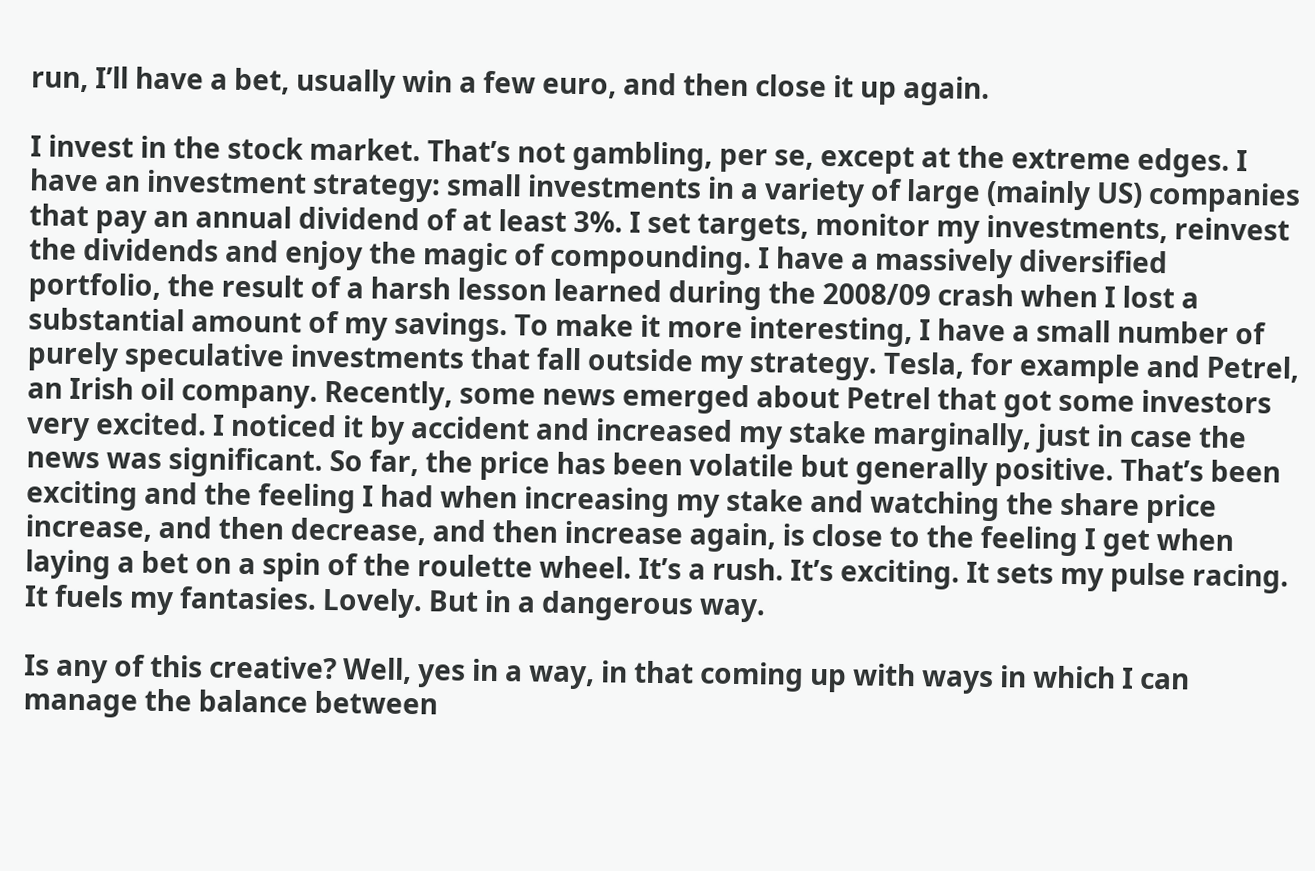run, I’ll have a bet, usually win a few euro, and then close it up again.

I invest in the stock market. That’s not gambling, per se, except at the extreme edges. I have an investment strategy: small investments in a variety of large (mainly US) companies that pay an annual dividend of at least 3%. I set targets, monitor my investments, reinvest the dividends and enjoy the magic of compounding. I have a massively diversified portfolio, the result of a harsh lesson learned during the 2008/09 crash when I lost a substantial amount of my savings. To make it more interesting, I have a small number of purely speculative investments that fall outside my strategy. Tesla, for example and Petrel, an Irish oil company. Recently, some news emerged about Petrel that got some investors very excited. I noticed it by accident and increased my stake marginally, just in case the news was significant. So far, the price has been volatile but generally positive. That’s been exciting and the feeling I had when increasing my stake and watching the share price increase, and then decrease, and then increase again, is close to the feeling I get when laying a bet on a spin of the roulette wheel. It’s a rush. It’s exciting. It sets my pulse racing. It fuels my fantasies. Lovely. But in a dangerous way.

Is any of this creative? Well, yes in a way, in that coming up with ways in which I can manage the balance between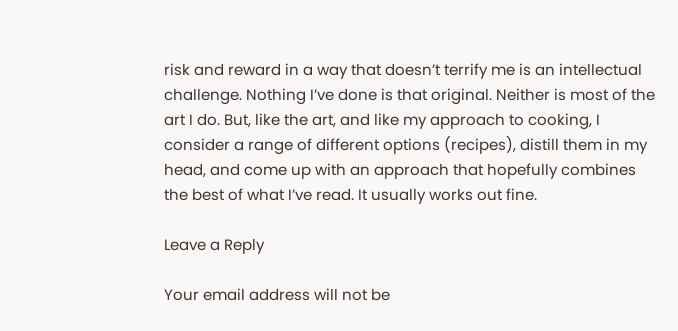risk and reward in a way that doesn’t terrify me is an intellectual challenge. Nothing I’ve done is that original. Neither is most of the art I do. But, like the art, and like my approach to cooking, I consider a range of different options (recipes), distill them in my head, and come up with an approach that hopefully combines the best of what I’ve read. It usually works out fine.

Leave a Reply

Your email address will not be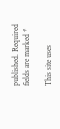published. Required fields are marked *

This site uses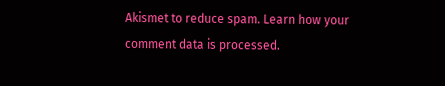Akismet to reduce spam. Learn how your comment data is processed.